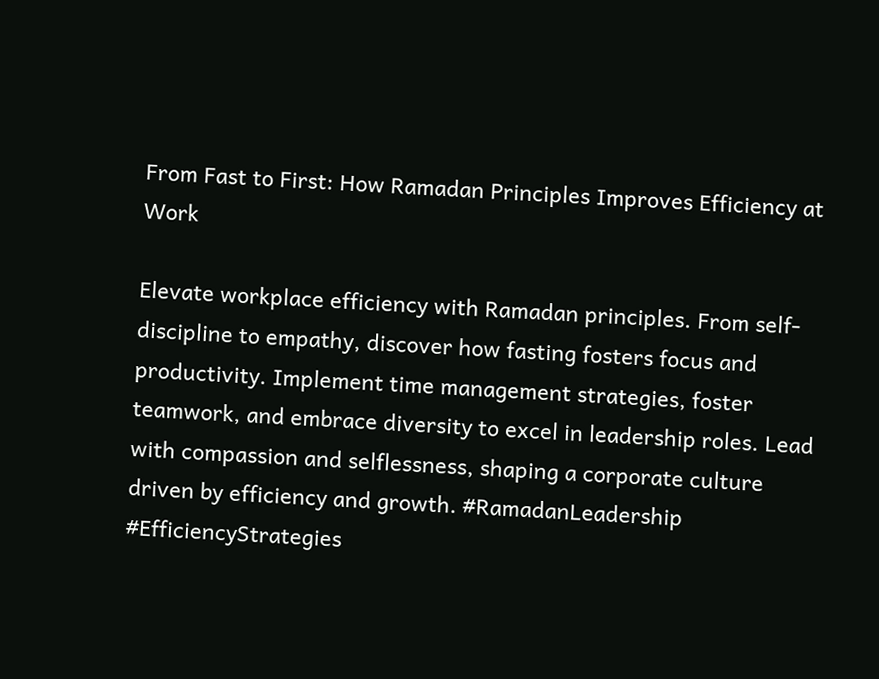From Fast to First: How Ramadan Principles Improves Efficiency at Work

Elevate workplace efficiency with Ramadan principles. From self-discipline to empathy, discover how fasting fosters focus and productivity. Implement time management strategies, foster teamwork, and embrace diversity to excel in leadership roles. Lead with compassion and selflessness, shaping a corporate culture driven by efficiency and growth. #RamadanLeadership #EfficiencyStrategies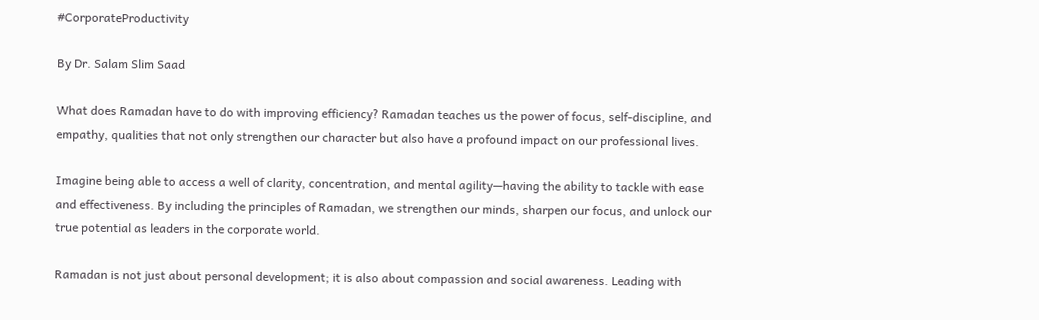#CorporateProductivity

By Dr. Salam Slim Saad

What does Ramadan have to do with improving efficiency? Ramadan teaches us the power of focus, self-discipline, and empathy, qualities that not only strengthen our character but also have a profound impact on our professional lives.

Imagine being able to access a well of clarity, concentration, and mental agility—having the ability to tackle with ease and effectiveness. By including the principles of Ramadan, we strengthen our minds, sharpen our focus, and unlock our true potential as leaders in the corporate world.

Ramadan is not just about personal development; it is also about compassion and social awareness. Leading with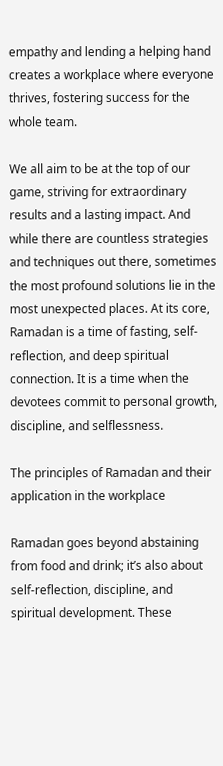empathy and lending a helping hand creates a workplace where everyone thrives, fostering success for the whole team.

We all aim to be at the top of our game, striving for extraordinary results and a lasting impact. And while there are countless strategies and techniques out there, sometimes the most profound solutions lie in the most unexpected places. At its core, Ramadan is a time of fasting, self-reflection, and deep spiritual connection. It is a time when the devotees commit to personal growth, discipline, and selflessness.

The principles of Ramadan and their application in the workplace

Ramadan goes beyond abstaining from food and drink; it’s also about self-reflection, discipline, and spiritual development. These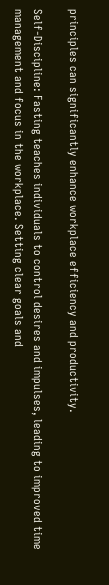principles can significantly enhance workplace efficiency and productivity.

Self-Discipline: Fasting teaches individuals to control desires and impulses, leading to improved time management and focus in the workplace. Setting clear goals and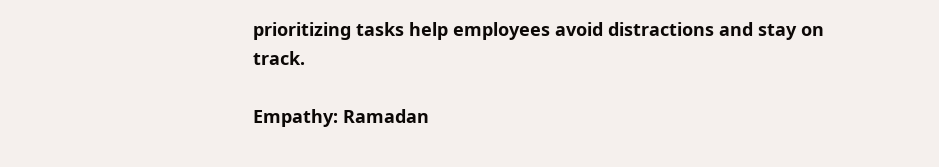prioritizing tasks help employees avoid distractions and stay on track.

Empathy: Ramadan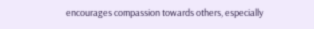encourages compassion towards others, especially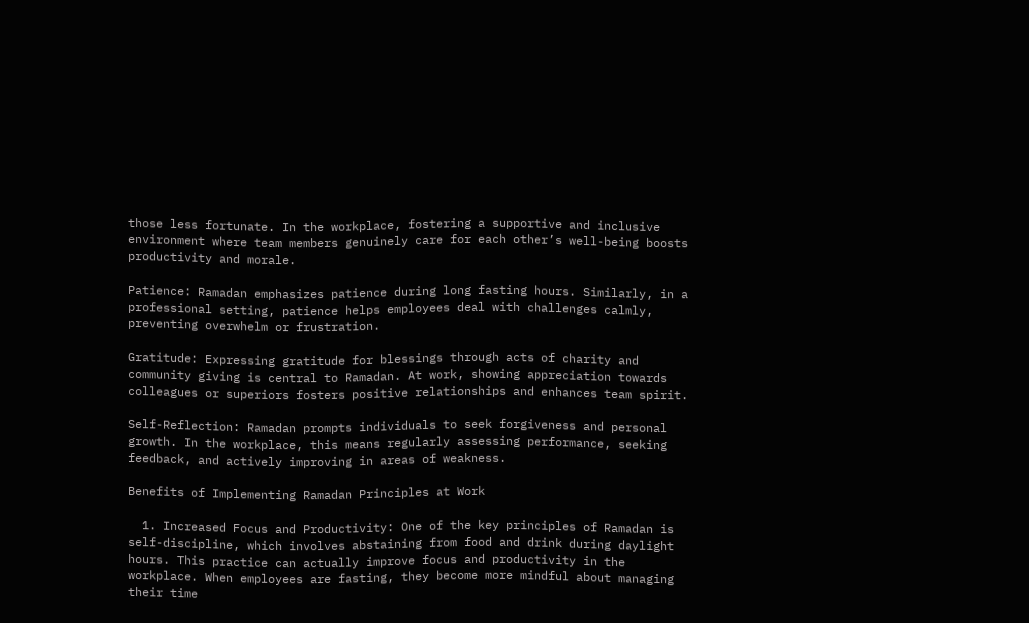those less fortunate. In the workplace, fostering a supportive and inclusive environment where team members genuinely care for each other’s well-being boosts productivity and morale.

Patience: Ramadan emphasizes patience during long fasting hours. Similarly, in a professional setting, patience helps employees deal with challenges calmly, preventing overwhelm or frustration.

Gratitude: Expressing gratitude for blessings through acts of charity and community giving is central to Ramadan. At work, showing appreciation towards colleagues or superiors fosters positive relationships and enhances team spirit.

Self-Reflection: Ramadan prompts individuals to seek forgiveness and personal growth. In the workplace, this means regularly assessing performance, seeking feedback, and actively improving in areas of weakness.

Benefits of Implementing Ramadan Principles at Work

  1. Increased Focus and Productivity: One of the key principles of Ramadan is self-discipline, which involves abstaining from food and drink during daylight hours. This practice can actually improve focus and productivity in the workplace. When employees are fasting, they become more mindful about managing their time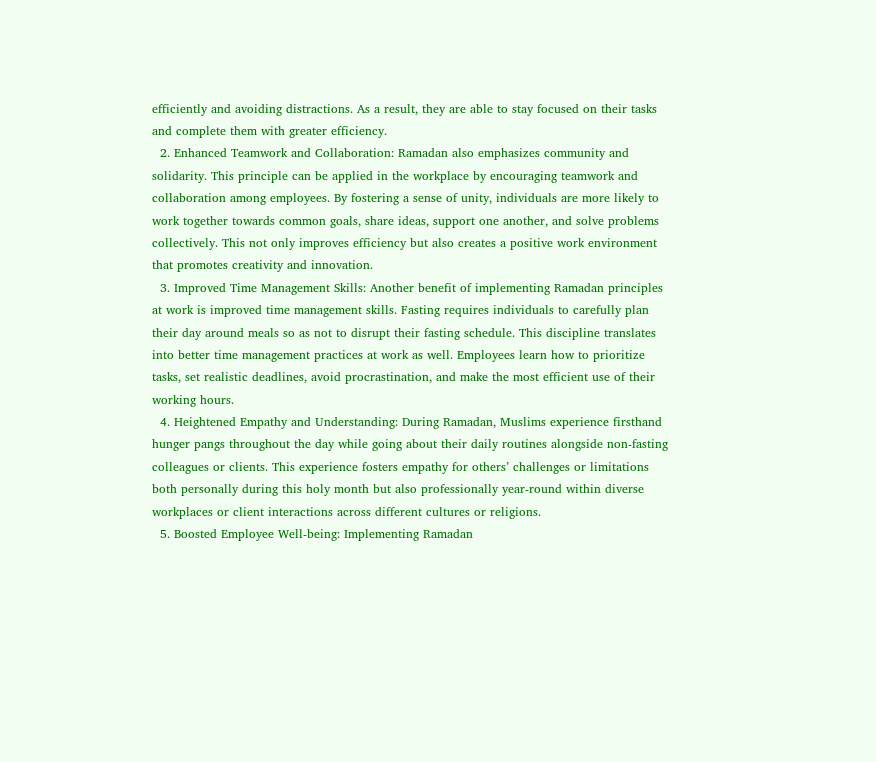efficiently and avoiding distractions. As a result, they are able to stay focused on their tasks and complete them with greater efficiency.
  2. Enhanced Teamwork and Collaboration: Ramadan also emphasizes community and solidarity. This principle can be applied in the workplace by encouraging teamwork and collaboration among employees. By fostering a sense of unity, individuals are more likely to work together towards common goals, share ideas, support one another, and solve problems collectively. This not only improves efficiency but also creates a positive work environment that promotes creativity and innovation.
  3. Improved Time Management Skills: Another benefit of implementing Ramadan principles at work is improved time management skills. Fasting requires individuals to carefully plan their day around meals so as not to disrupt their fasting schedule. This discipline translates into better time management practices at work as well. Employees learn how to prioritize tasks, set realistic deadlines, avoid procrastination, and make the most efficient use of their working hours.
  4. Heightened Empathy and Understanding: During Ramadan, Muslims experience firsthand hunger pangs throughout the day while going about their daily routines alongside non-fasting colleagues or clients. This experience fosters empathy for others’ challenges or limitations both personally during this holy month but also professionally year-round within diverse workplaces or client interactions across different cultures or religions.
  5. Boosted Employee Well-being: Implementing Ramadan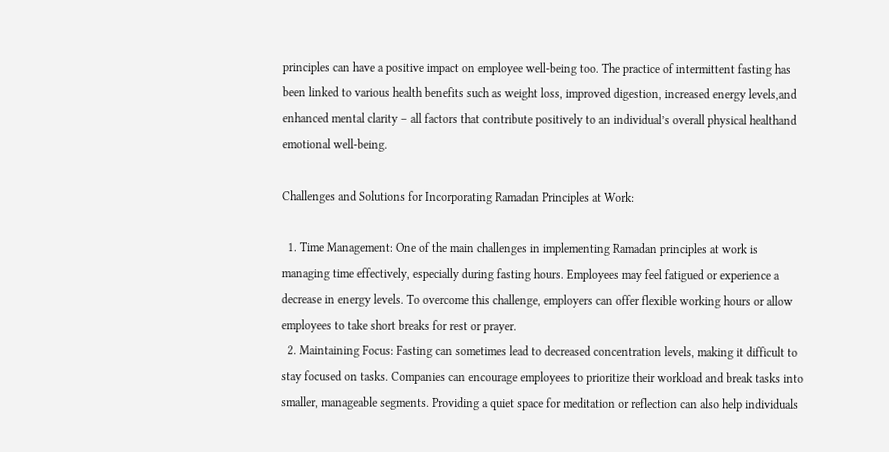principles can have a positive impact on employee well-being too. The practice of intermittent fasting has been linked to various health benefits such as weight loss, improved digestion, increased energy levels,and enhanced mental clarity – all factors that contribute positively to an individual’s overall physical healthand emotional well-being.

Challenges and Solutions for Incorporating Ramadan Principles at Work:

  1. Time Management: One of the main challenges in implementing Ramadan principles at work is managing time effectively, especially during fasting hours. Employees may feel fatigued or experience a decrease in energy levels. To overcome this challenge, employers can offer flexible working hours or allow employees to take short breaks for rest or prayer.
  2. Maintaining Focus: Fasting can sometimes lead to decreased concentration levels, making it difficult to stay focused on tasks. Companies can encourage employees to prioritize their workload and break tasks into smaller, manageable segments. Providing a quiet space for meditation or reflection can also help individuals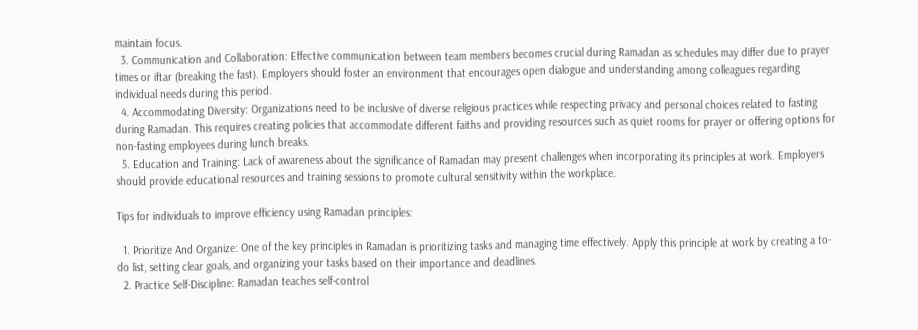maintain focus.
  3. Communication and Collaboration: Effective communication between team members becomes crucial during Ramadan as schedules may differ due to prayer times or iftar (breaking the fast). Employers should foster an environment that encourages open dialogue and understanding among colleagues regarding individual needs during this period.
  4. Accommodating Diversity: Organizations need to be inclusive of diverse religious practices while respecting privacy and personal choices related to fasting during Ramadan. This requires creating policies that accommodate different faiths and providing resources such as quiet rooms for prayer or offering options for non-fasting employees during lunch breaks.
  5. Education and Training: Lack of awareness about the significance of Ramadan may present challenges when incorporating its principles at work. Employers should provide educational resources and training sessions to promote cultural sensitivity within the workplace.

Tips for individuals to improve efficiency using Ramadan principles:

  1. Prioritize And Organize: One of the key principles in Ramadan is prioritizing tasks and managing time effectively. Apply this principle at work by creating a to-do list, setting clear goals, and organizing your tasks based on their importance and deadlines.
  2. Practice Self-Discipline: Ramadan teaches self-control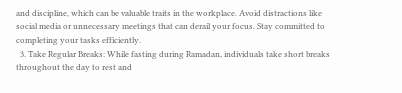and discipline, which can be valuable traits in the workplace. Avoid distractions like social media or unnecessary meetings that can derail your focus. Stay committed to completing your tasks efficiently.
  3. Take Regular Breaks: While fasting during Ramadan, individuals take short breaks throughout the day to rest and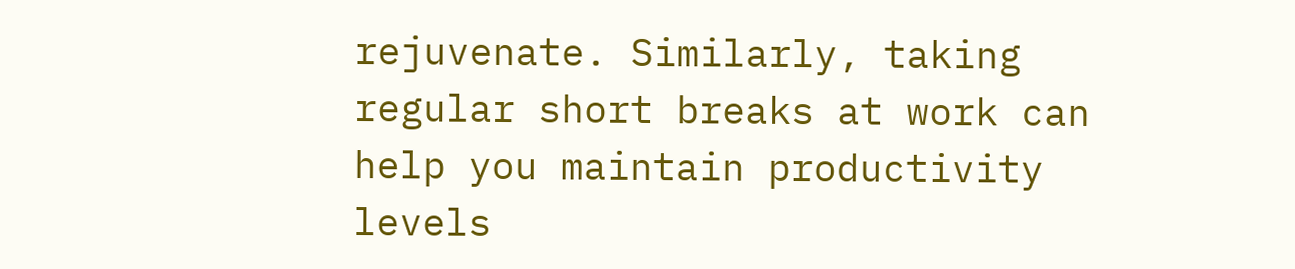rejuvenate. Similarly, taking regular short breaks at work can help you maintain productivity levels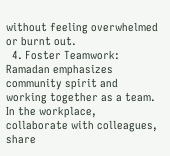without feeling overwhelmed or burnt out.
  4. Foster Teamwork: Ramadan emphasizes community spirit and working together as a team. In the workplace, collaborate with colleagues, share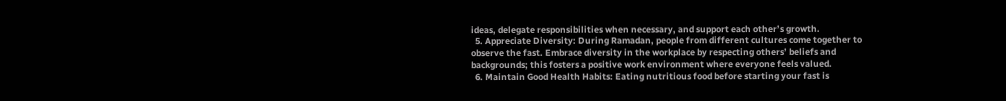ideas, delegate responsibilities when necessary, and support each other’s growth.
  5. Appreciate Diversity: During Ramadan, people from different cultures come together to observe the fast. Embrace diversity in the workplace by respecting others’ beliefs and backgrounds; this fosters a positive work environment where everyone feels valued.
  6. Maintain Good Health Habits: Eating nutritious food before starting your fast is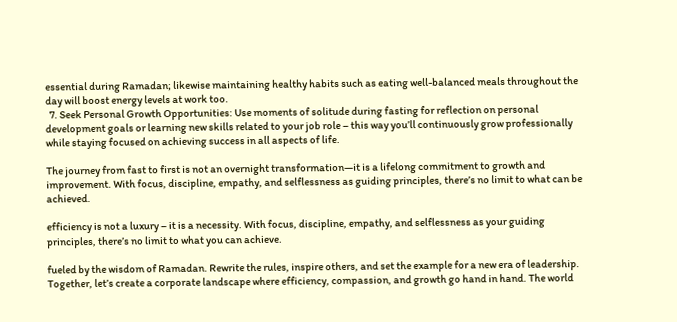essential during Ramadan; likewise maintaining healthy habits such as eating well-balanced meals throughout the day will boost energy levels at work too.
  7. Seek Personal Growth Opportunities: Use moments of solitude during fasting for reflection on personal development goals or learning new skills related to your job role – this way you’ll continuously grow professionally while staying focused on achieving success in all aspects of life.

The journey from fast to first is not an overnight transformation—it is a lifelong commitment to growth and improvement. With focus, discipline, empathy, and selflessness as guiding principles, there’s no limit to what can be achieved.

efficiency is not a luxury – it is a necessity. With focus, discipline, empathy, and selflessness as your guiding principles, there’s no limit to what you can achieve.

fueled by the wisdom of Ramadan. Rewrite the rules, inspire others, and set the example for a new era of leadership. Together, let’s create a corporate landscape where efficiency, compassion, and growth go hand in hand. The world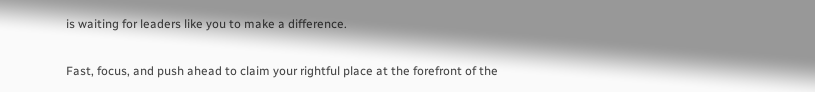is waiting for leaders like you to make a difference.

Fast, focus, and push ahead to claim your rightful place at the forefront of the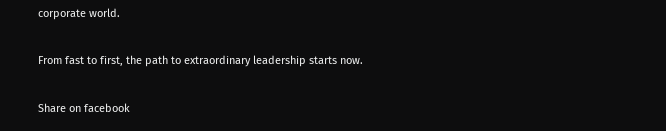corporate world.

From fast to first, the path to extraordinary leadership starts now.

Share on facebook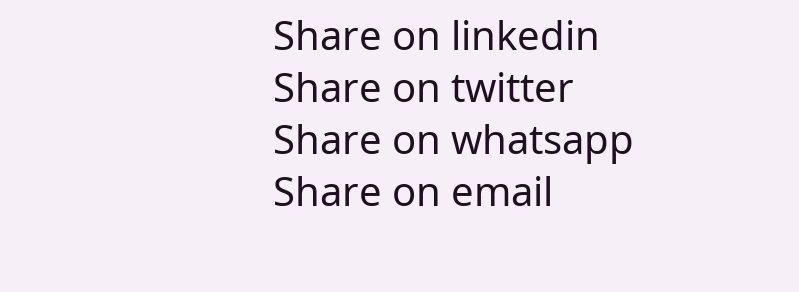Share on linkedin
Share on twitter
Share on whatsapp
Share on email